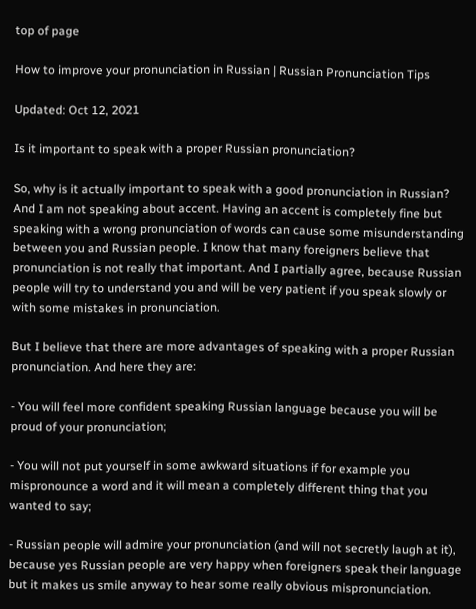top of page

How to improve your pronunciation in Russian | Russian Pronunciation Tips

Updated: Oct 12, 2021

Is it important to speak with a proper Russian pronunciation?

So, why is it actually important to speak with a good pronunciation in Russian? And I am not speaking about accent. Having an accent is completely fine but speaking with a wrong pronunciation of words can cause some misunderstanding between you and Russian people. I know that many foreigners believe that pronunciation is not really that important. And I partially agree, because Russian people will try to understand you and will be very patient if you speak slowly or with some mistakes in pronunciation.

But I believe that there are more advantages of speaking with a proper Russian pronunciation. And here they are:

- You will feel more confident speaking Russian language because you will be proud of your pronunciation;

- You will not put yourself in some awkward situations if for example you mispronounce a word and it will mean a completely different thing that you wanted to say;

- Russian people will admire your pronunciation (and will not secretly laugh at it), because yes Russian people are very happy when foreigners speak their language but it makes us smile anyway to hear some really obvious mispronunciation.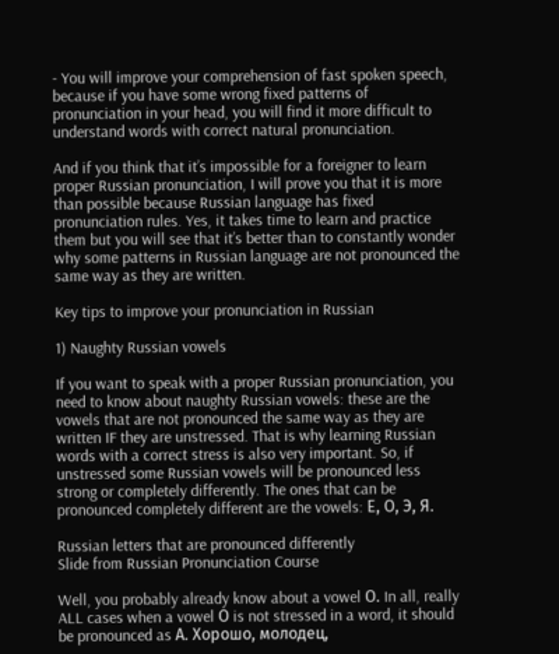- You will improve your comprehension of fast spoken speech, because if you have some wrong fixed patterns of pronunciation in your head, you will find it more difficult to understand words with correct natural pronunciation.

And if you think that it’s impossible for a foreigner to learn proper Russian pronunciation, I will prove you that it is more than possible because Russian language has fixed pronunciation rules. Yes, it takes time to learn and practice them but you will see that it’s better than to constantly wonder why some patterns in Russian language are not pronounced the same way as they are written.

Key tips to improve your pronunciation in Russian

1) Naughty Russian vowels

If you want to speak with a proper Russian pronunciation, you need to know about naughty Russian vowels: these are the vowels that are not pronounced the same way as they are written IF they are unstressed. That is why learning Russian words with a correct stress is also very important. So, if unstressed some Russian vowels will be pronounced less strong or completely differently. The ones that can be pronounced completely different are the vowels: Е, О, Э, Я.

Russian letters that are pronounced differently
Slide from Russian Pronunciation Course

Well, you probably already know about a vowel О. In all, really ALL cases when a vowel О is not stressed in a word, it should be pronounced as А. Хорошо, молодец,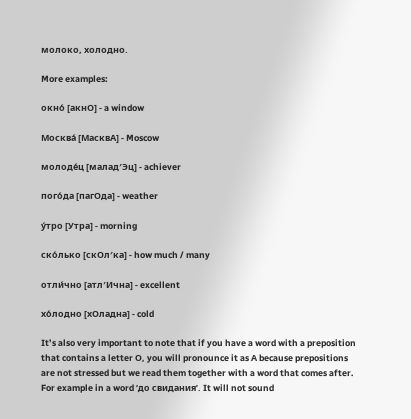молоко, холодно.

More examples:

окно́ [акнО] - a window

Москва́ [МасквА] - Moscow

молоде́ц [малад′Эц] - achiever

пого́да [пагОда] - weather

у́тро [Утра] - morning

ско́лько [скОл′ка] - how much / many

отли́чно [атл′Ична] - excellent

хо́лодно [хОладна] - cold

It’s also very important to note that if you have a word with a preposition that contains a letter О, you will pronounce it as А because prepositions are not stressed but we read them together with a word that comes after. For example in a word ‘до свидания’. It will not sound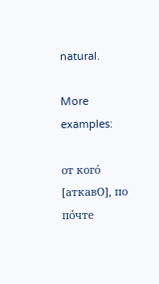natural.

More examples:

от кого́ [аткавО], по по́чте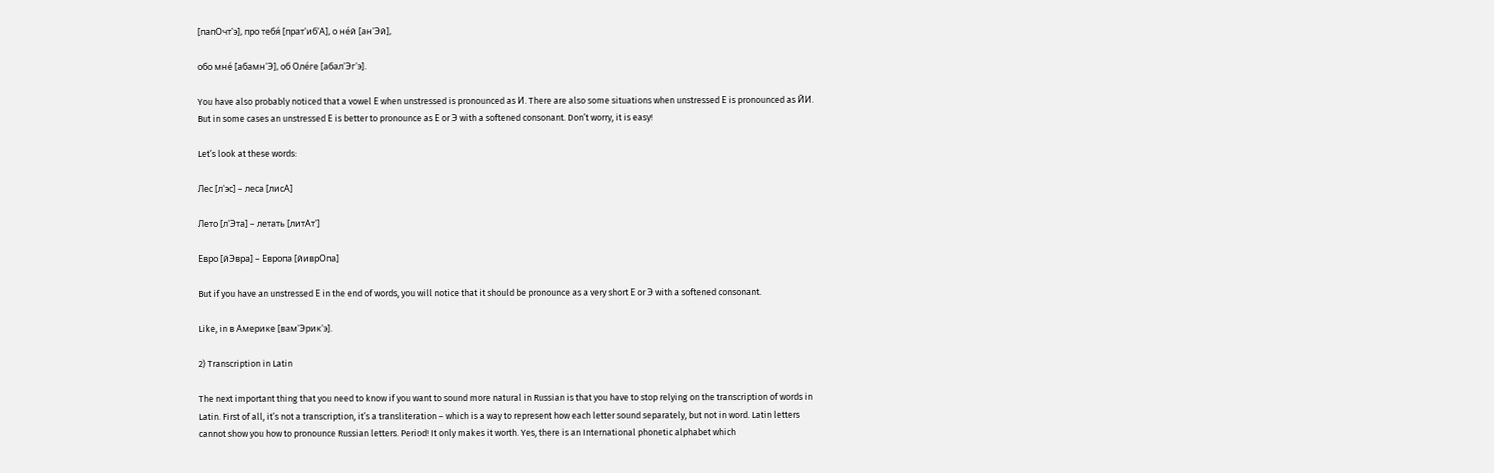[папОчт'э], про тебя́ [прат'иб'А], о не́й [ан'Эй],

обо мне́ [абамн'Э], об Оле́ге [абал'Эг'э].

You have also probably noticed that a vowel Е when unstressed is pronounced as И. There are also some situations when unstressed Е is pronounced as ЙИ. But in some cases an unstressed Е is better to pronounce as Е or Э with a softened consonant. Don’t worry, it is easy!

Let’s look at these words:

Лес [л'эс] – леса [лисА]

Лето [л'Эта] – летать [литАт']

Евро [йЭвра] – Европа [йиврОпа]

But if you have an unstressed Е in the end of words, you will notice that it should be pronounce as a very short Е or Э with a softened consonant.

Like, in в Америке [вам'Эрик'э].

2) Transcription in Latin

The next important thing that you need to know if you want to sound more natural in Russian is that you have to stop relying on the transcription of words in Latin. First of all, it’s not a transcription, it’s a transliteration – which is a way to represent how each letter sound separately, but not in word. Latin letters cannot show you how to pronounce Russian letters. Period! It only makes it worth. Yes, there is an International phonetic alphabet which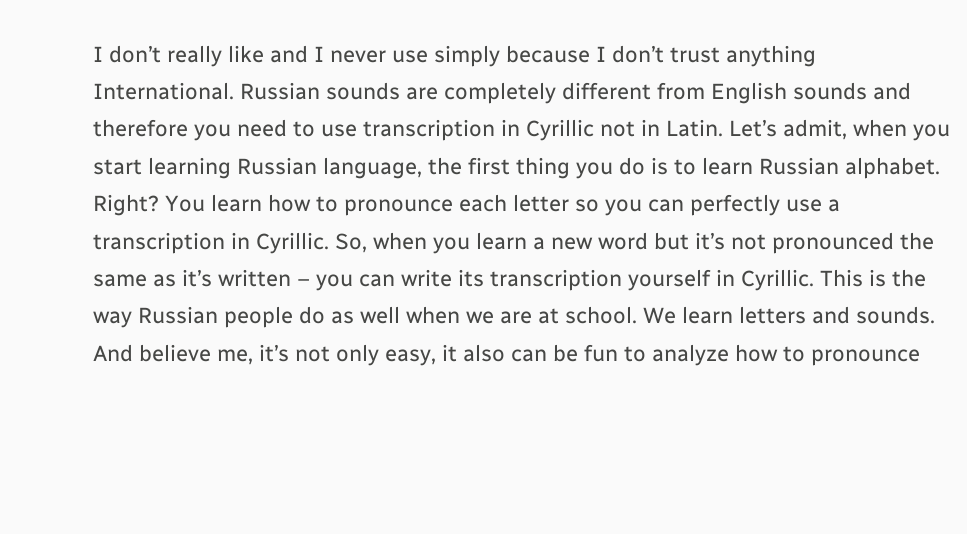I don’t really like and I never use simply because I don’t trust anything International. Russian sounds are completely different from English sounds and therefore you need to use transcription in Cyrillic not in Latin. Let’s admit, when you start learning Russian language, the first thing you do is to learn Russian alphabet. Right? You learn how to pronounce each letter so you can perfectly use a transcription in Cyrillic. So, when you learn a new word but it’s not pronounced the same as it’s written – you can write its transcription yourself in Cyrillic. This is the way Russian people do as well when we are at school. We learn letters and sounds. And believe me, it’s not only easy, it also can be fun to analyze how to pronounce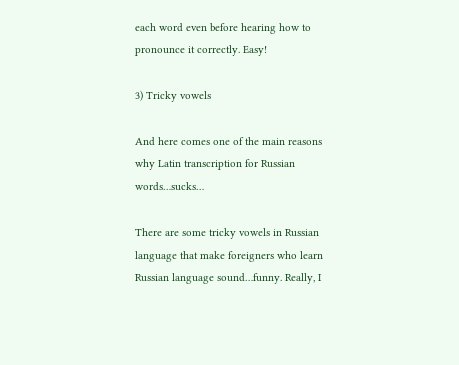each word even before hearing how to pronounce it correctly. Easy!

3) Tricky vowels

And here comes one of the main reasons why Latin transcription for Russian words…sucks…

There are some tricky vowels in Russian language that make foreigners who learn Russian language sound…funny. Really, I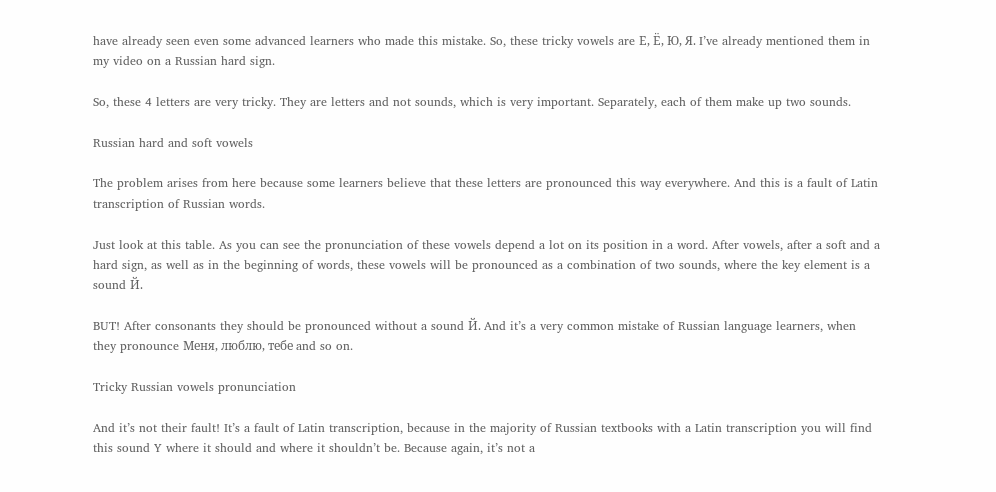have already seen even some advanced learners who made this mistake. So, these tricky vowels are Е, Ё, Ю, Я. I’ve already mentioned them in my video on a Russian hard sign.

So, these 4 letters are very tricky. They are letters and not sounds, which is very important. Separately, each of them make up two sounds.

Russian hard and soft vowels

The problem arises from here because some learners believe that these letters are pronounced this way everywhere. And this is a fault of Latin transcription of Russian words.

Just look at this table. As you can see the pronunciation of these vowels depend a lot on its position in a word. After vowels, after a soft and a hard sign, as well as in the beginning of words, these vowels will be pronounced as a combination of two sounds, where the key element is a sound Й.

BUT! After consonants they should be pronounced without a sound Й. And it’s a very common mistake of Russian language learners, when they pronounce Меня, люблю, тебе and so on.

Tricky Russian vowels pronunciation

And it’s not their fault! It’s a fault of Latin transcription, because in the majority of Russian textbooks with a Latin transcription you will find this sound Y where it should and where it shouldn’t be. Because again, it’s not a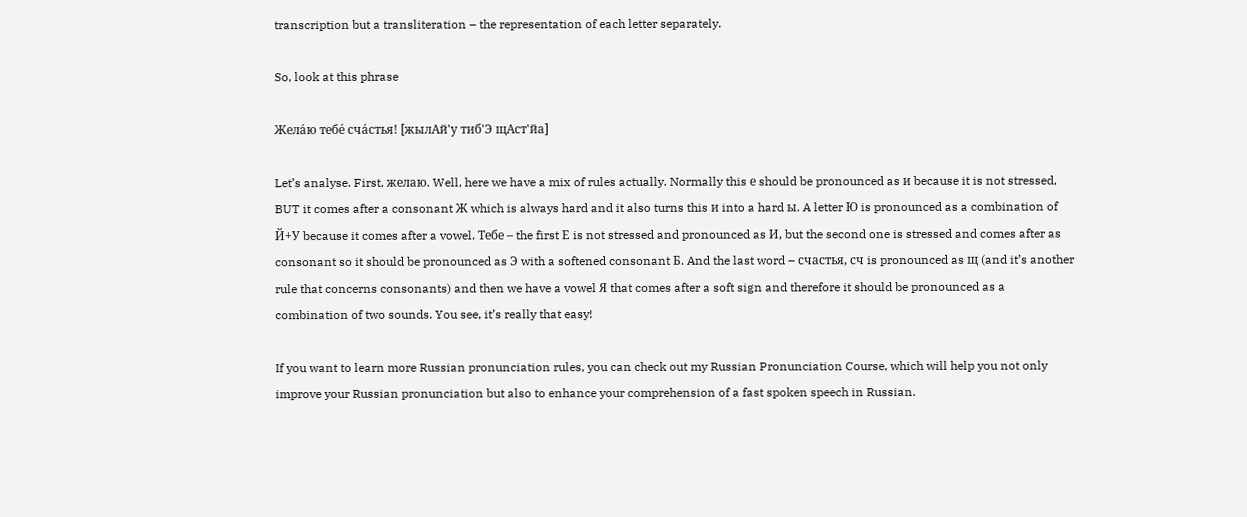transcription but a transliteration – the representation of each letter separately.

So, look at this phrase

Жела́ю тебе́ сча́стья! [жылАй'у тиб'Э щАст'йа]

Let’s analyse. First, желаю. Well, here we have a mix of rules actually. Normally this е should be pronounced as и because it is not stressed, BUT it comes after a consonant Ж which is always hard and it also turns this и into a hard ы. A letter Ю is pronounced as a combination of Й+У because it comes after a vowel. Тебе – the first Е is not stressed and pronounced as И, but the second one is stressed and comes after as consonant so it should be pronounced as Э with a softened consonant Б. And the last word – счастья, сч is pronounced as щ (and it’s another rule that concerns consonants) and then we have a vowel Я that comes after a soft sign and therefore it should be pronounced as a combination of two sounds. You see, it’s really that easy!

If you want to learn more Russian pronunciation rules, you can check out my Russian Pronunciation Course, which will help you not only improve your Russian pronunciation but also to enhance your comprehension of a fast spoken speech in Russian.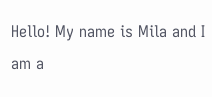Hello! My name is Mila and I am a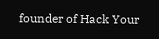founder of Hack Your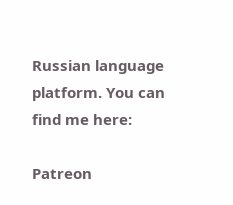Russian language platform. You can find me here:

Patreon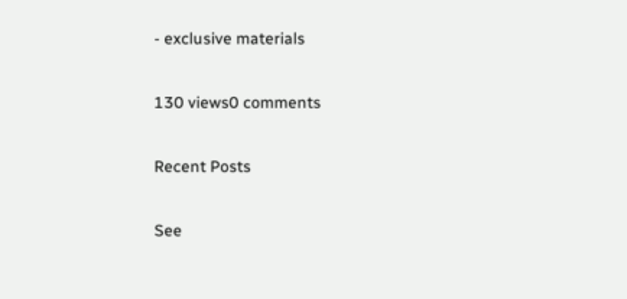- exclusive materials

130 views0 comments

Recent Posts

See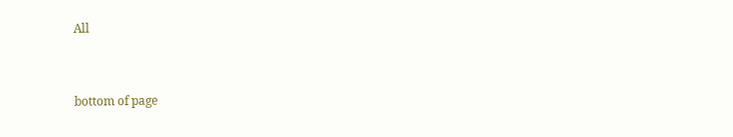All


bottom of page